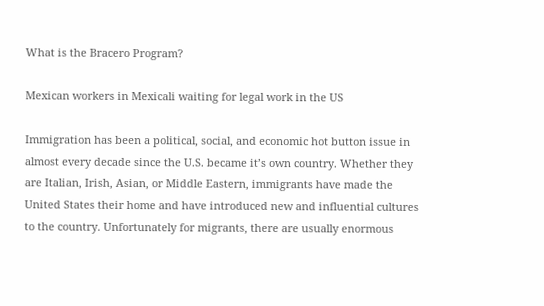What is the Bracero Program?

Mexican workers in Mexicali waiting for legal work in the US

Immigration has been a political, social, and economic hot button issue in almost every decade since the U.S. became it’s own country. Whether they are Italian, Irish, Asian, or Middle Eastern, immigrants have made the United States their home and have introduced new and influential cultures to the country. Unfortunately for migrants, there are usually enormous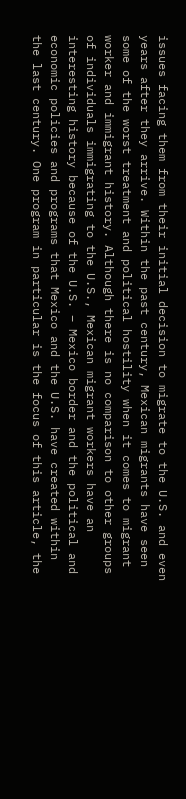issues facing them from their initial decision to migrate to the U.S. and even years after they arrive. Within the past century, Mexican migrants have seen some of the worst treatment and political hostility when it comes to migrant worker and immigrant history. Although there is no comparison to other groups of individuals immigrating to the U.S., Mexican migrant workers have an interesting history because of the U.S. – Mexico border and the political and economic policies and programs that Mexico and the U.S. have created within the last century. One program in particular is the focus of this article, the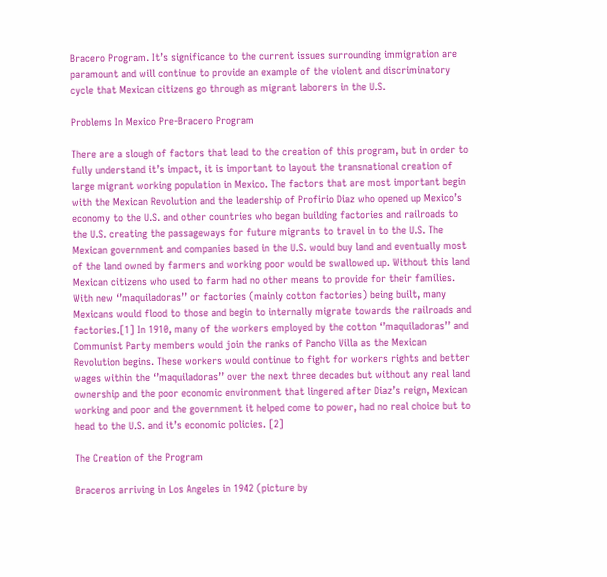Bracero Program. It’s significance to the current issues surrounding immigration are paramount and will continue to provide an example of the violent and discriminatory cycle that Mexican citizens go through as migrant laborers in the U.S.

Problems In Mexico Pre-Bracero Program

There are a slough of factors that lead to the creation of this program, but in order to fully understand it’s impact, it is important to layout the transnational creation of large migrant working population in Mexico. The factors that are most important begin with the Mexican Revolution and the leadership of Profirio Diaz who opened up Mexico’s economy to the U.S. and other countries who began building factories and railroads to the U.S. creating the passageways for future migrants to travel in to the U.S. The Mexican government and companies based in the U.S. would buy land and eventually most of the land owned by farmers and working poor would be swallowed up. Without this land Mexican citizens who used to farm had no other means to provide for their families. With new ‘’maquiladoras’’ or factories (mainly cotton factories) being built, many Mexicans would flood to those and begin to internally migrate towards the railroads and factories.[1] In 1910, many of the workers employed by the cotton ‘’maquiladoras’’ and Communist Party members would join the ranks of Pancho Villa as the Mexican Revolution begins. These workers would continue to fight for workers rights and better wages within the ‘’maquiladoras’’ over the next three decades but without any real land ownership and the poor economic environment that lingered after Diaz’s reign, Mexican working and poor and the government it helped come to power, had no real choice but to head to the U.S. and it’s economic policies. [2]

The Creation of the Program

Braceros arriving in Los Angeles in 1942 (picture by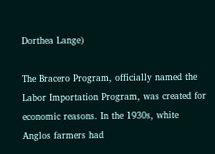Dorthea Lange)

The Bracero Program, officially named the Labor Importation Program, was created for economic reasons. In the 1930s, white Anglos farmers had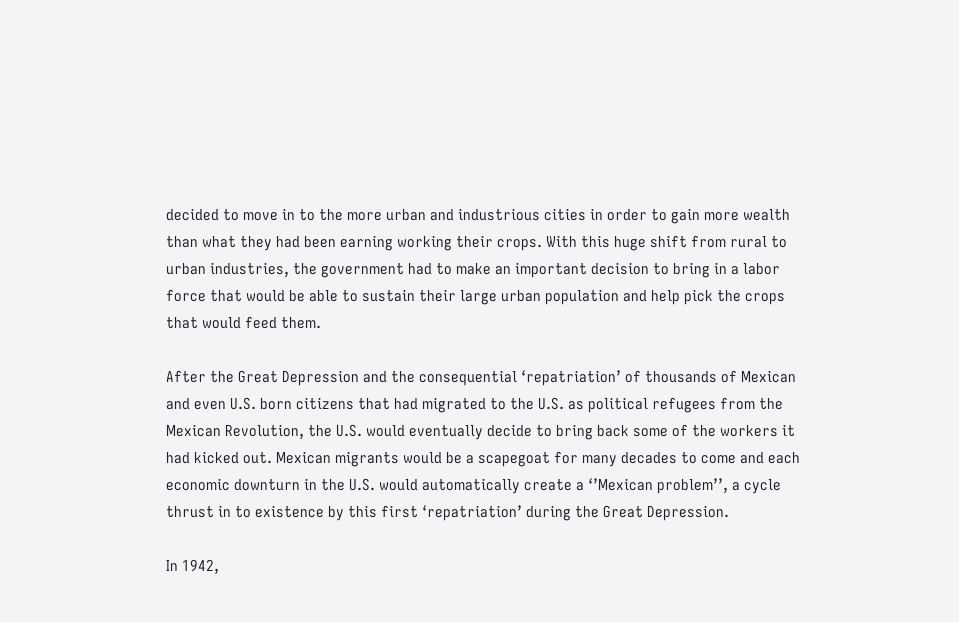decided to move in to the more urban and industrious cities in order to gain more wealth than what they had been earning working their crops. With this huge shift from rural to urban industries, the government had to make an important decision to bring in a labor force that would be able to sustain their large urban population and help pick the crops that would feed them.

After the Great Depression and the consequential ‘repatriation’ of thousands of Mexican and even U.S. born citizens that had migrated to the U.S. as political refugees from the Mexican Revolution, the U.S. would eventually decide to bring back some of the workers it had kicked out. Mexican migrants would be a scapegoat for many decades to come and each economic downturn in the U.S. would automatically create a ‘’Mexican problem’’, a cycle thrust in to existence by this first ‘repatriation’ during the Great Depression.

In 1942,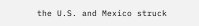the U.S. and Mexico struck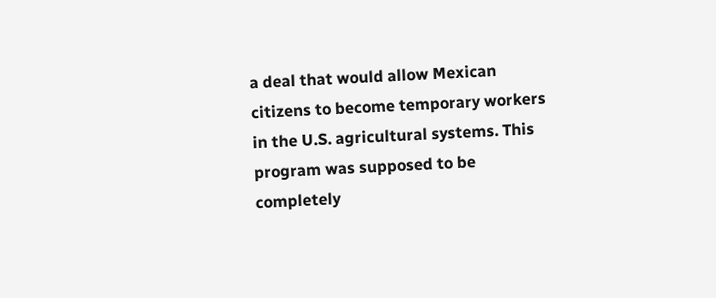a deal that would allow Mexican citizens to become temporary workers in the U.S. agricultural systems. This program was supposed to be completely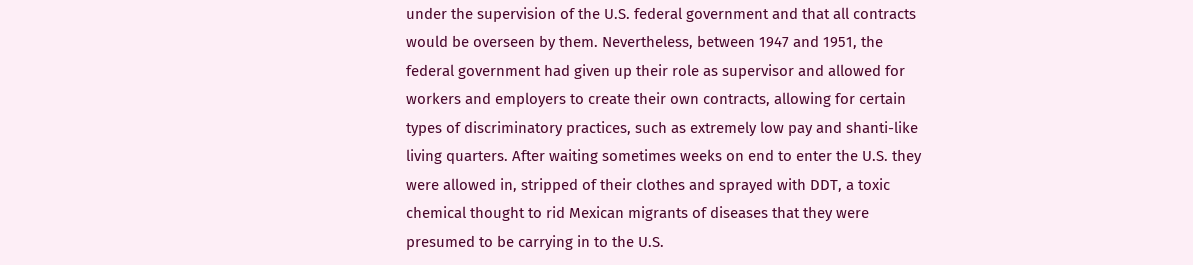under the supervision of the U.S. federal government and that all contracts would be overseen by them. Nevertheless, between 1947 and 1951, the federal government had given up their role as supervisor and allowed for workers and employers to create their own contracts, allowing for certain types of discriminatory practices, such as extremely low pay and shanti-like living quarters. After waiting sometimes weeks on end to enter the U.S. they were allowed in, stripped of their clothes and sprayed with DDT, a toxic chemical thought to rid Mexican migrants of diseases that they were presumed to be carrying in to the U.S.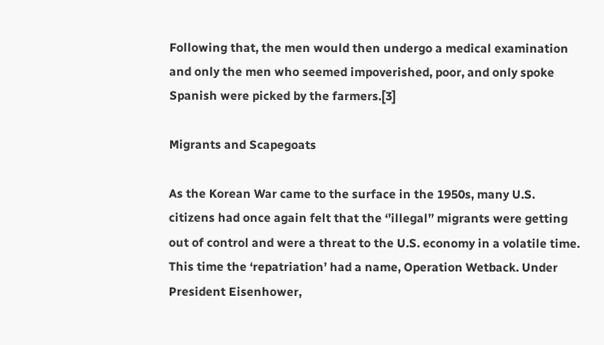Following that, the men would then undergo a medical examination and only the men who seemed impoverished, poor, and only spoke Spanish were picked by the farmers.[3]

Migrants and Scapegoats

As the Korean War came to the surface in the 1950s, many U.S. citizens had once again felt that the ‘’illegal’’ migrants were getting out of control and were a threat to the U.S. economy in a volatile time. This time the ‘repatriation’ had a name, Operation Wetback. Under President Eisenhower,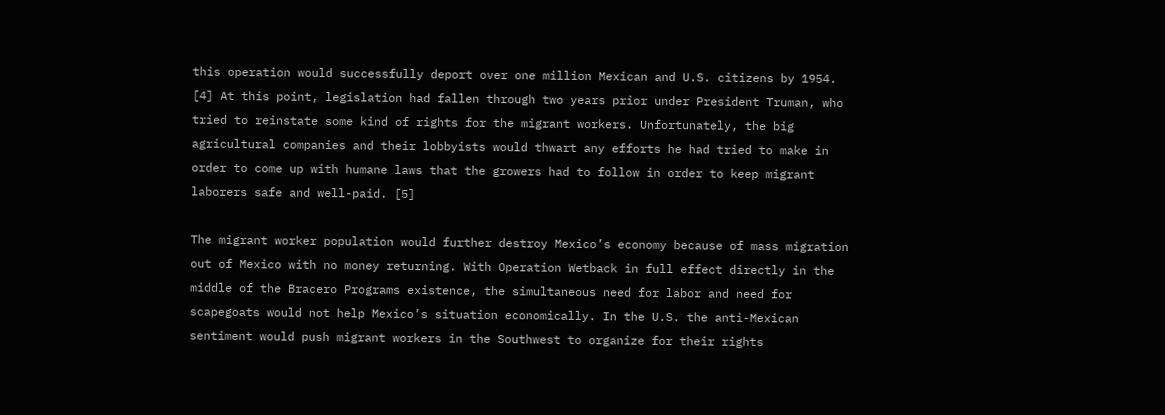this operation would successfully deport over one million Mexican and U.S. citizens by 1954. [4] At this point, legislation had fallen through two years prior under President Truman, who tried to reinstate some kind of rights for the migrant workers. Unfortunately, the big agricultural companies and their lobbyists would thwart any efforts he had tried to make in order to come up with humane laws that the growers had to follow in order to keep migrant laborers safe and well-paid. [5]

The migrant worker population would further destroy Mexico’s economy because of mass migration out of Mexico with no money returning. With Operation Wetback in full effect directly in the middle of the Bracero Programs existence, the simultaneous need for labor and need for scapegoats would not help Mexico’s situation economically. In the U.S. the anti-Mexican sentiment would push migrant workers in the Southwest to organize for their rights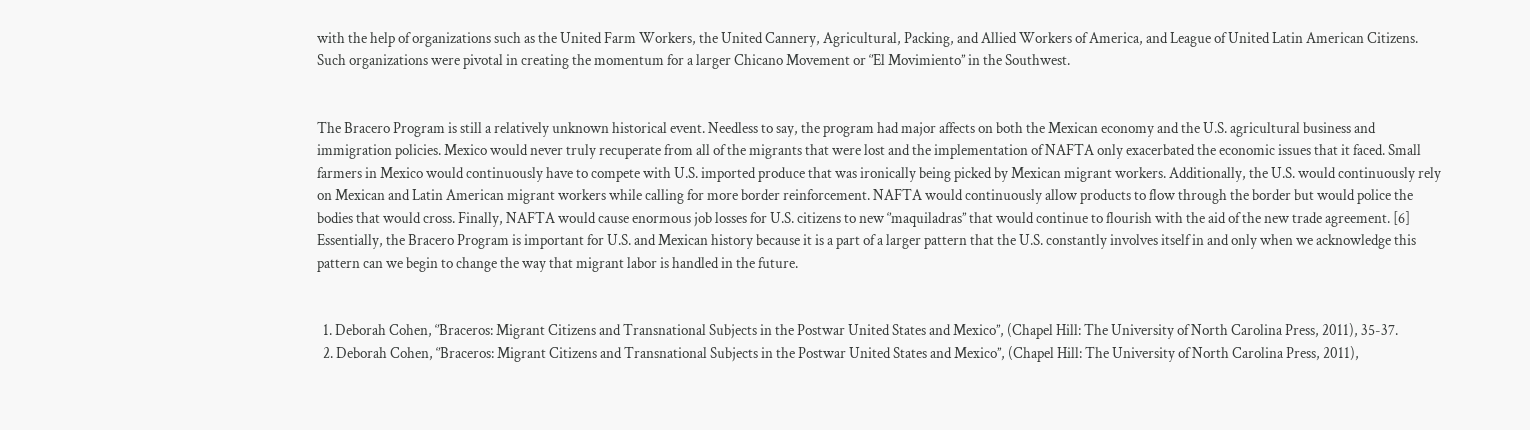with the help of organizations such as the United Farm Workers, the United Cannery, Agricultural, Packing, and Allied Workers of America, and League of United Latin American Citizens. Such organizations were pivotal in creating the momentum for a larger Chicano Movement or ‘’El Movimiento’’ in the Southwest.


The Bracero Program is still a relatively unknown historical event. Needless to say, the program had major affects on both the Mexican economy and the U.S. agricultural business and immigration policies. Mexico would never truly recuperate from all of the migrants that were lost and the implementation of NAFTA only exacerbated the economic issues that it faced. Small farmers in Mexico would continuously have to compete with U.S. imported produce that was ironically being picked by Mexican migrant workers. Additionally, the U.S. would continuously rely on Mexican and Latin American migrant workers while calling for more border reinforcement. NAFTA would continuously allow products to flow through the border but would police the bodies that would cross. Finally, NAFTA would cause enormous job losses for U.S. citizens to new ‘’maquiladras’’ that would continue to flourish with the aid of the new trade agreement. [6] Essentially, the Bracero Program is important for U.S. and Mexican history because it is a part of a larger pattern that the U.S. constantly involves itself in and only when we acknowledge this pattern can we begin to change the way that migrant labor is handled in the future.


  1. Deborah Cohen, ‘’Braceros: Migrant Citizens and Transnational Subjects in the Postwar United States and Mexico’’, (Chapel Hill: The University of North Carolina Press, 2011), 35-37.
  2. Deborah Cohen, ‘’Braceros: Migrant Citizens and Transnational Subjects in the Postwar United States and Mexico’’, (Chapel Hill: The University of North Carolina Press, 2011),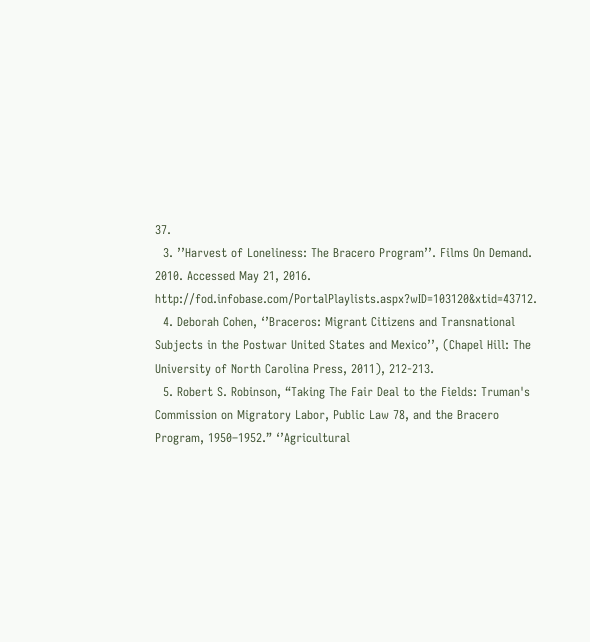37.
  3. ’’Harvest of Loneliness: The Bracero Program’’. Films On Demand. 2010. Accessed May 21, 2016. http://fod.infobase.com/PortalPlaylists.aspx?wID=103120&xtid=43712.
  4. Deborah Cohen, ‘’Braceros: Migrant Citizens and Transnational Subjects in the Postwar United States and Mexico’’, (Chapel Hill: The University of North Carolina Press, 2011), 212-213.
  5. Robert S. Robinson, “Taking The Fair Deal to the Fields: Truman's Commission on Migratory Labor, Public Law 78, and the Bracero Program, 1950–1952.” ‘’Agricultural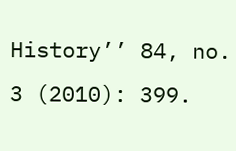History’’ 84, no. 3 (2010): 399.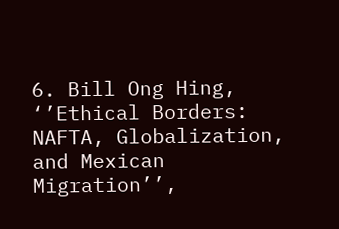6. Bill Ong Hing, ‘’Ethical Borders: NAFTA, Globalization, and Mexican Migration’’,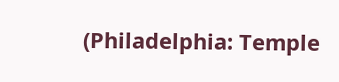(Philadelphia: Temple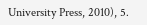University Press, 2010), 5.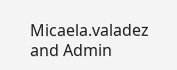Micaela.valadez and Admin